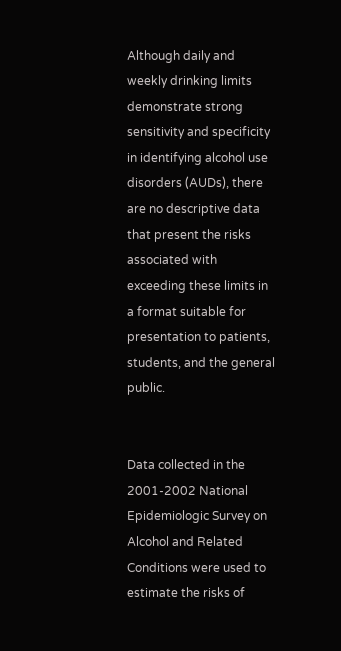Although daily and weekly drinking limits demonstrate strong sensitivity and specificity in identifying alcohol use disorders (AUDs), there are no descriptive data that present the risks associated with exceeding these limits in a format suitable for presentation to patients, students, and the general public.


Data collected in the 2001-2002 National Epidemiologic Survey on Alcohol and Related Conditions were used to estimate the risks of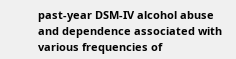past-year DSM-IV alcohol abuse and dependence associated with various frequencies of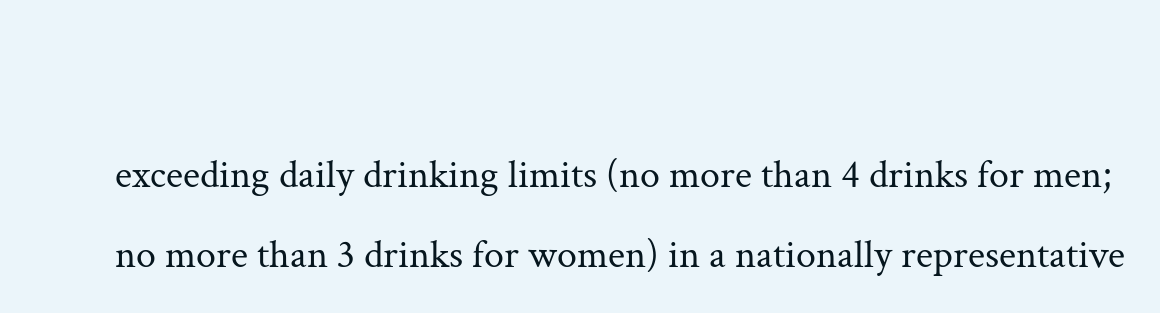exceeding daily drinking limits (no more than 4 drinks for men; no more than 3 drinks for women) in a nationally representative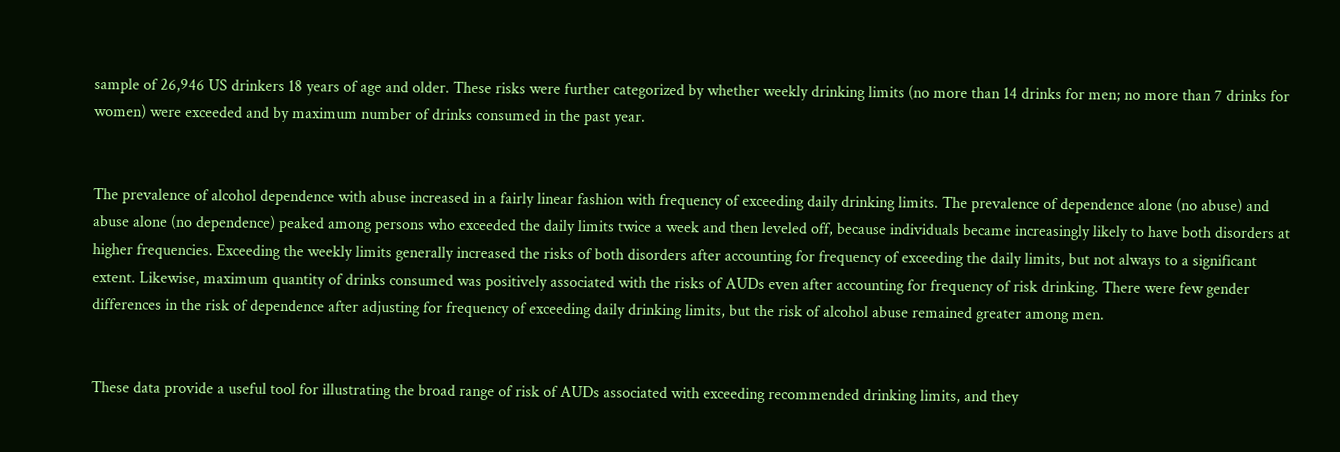sample of 26,946 US drinkers 18 years of age and older. These risks were further categorized by whether weekly drinking limits (no more than 14 drinks for men; no more than 7 drinks for women) were exceeded and by maximum number of drinks consumed in the past year.


The prevalence of alcohol dependence with abuse increased in a fairly linear fashion with frequency of exceeding daily drinking limits. The prevalence of dependence alone (no abuse) and abuse alone (no dependence) peaked among persons who exceeded the daily limits twice a week and then leveled off, because individuals became increasingly likely to have both disorders at higher frequencies. Exceeding the weekly limits generally increased the risks of both disorders after accounting for frequency of exceeding the daily limits, but not always to a significant extent. Likewise, maximum quantity of drinks consumed was positively associated with the risks of AUDs even after accounting for frequency of risk drinking. There were few gender differences in the risk of dependence after adjusting for frequency of exceeding daily drinking limits, but the risk of alcohol abuse remained greater among men.


These data provide a useful tool for illustrating the broad range of risk of AUDs associated with exceeding recommended drinking limits, and they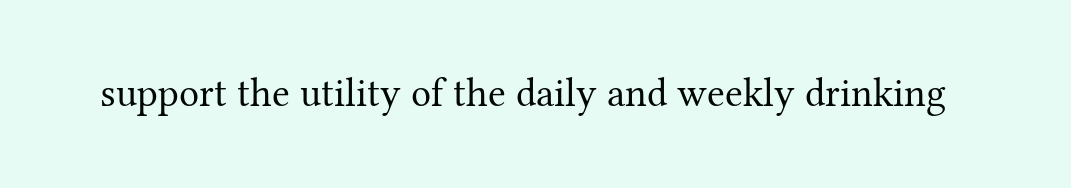support the utility of the daily and weekly drinking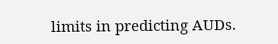limits in predicting AUDs.